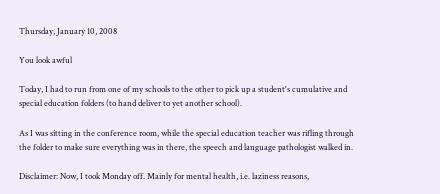Thursday, January 10, 2008

You look awful

Today, I had to run from one of my schools to the other to pick up a student's cumulative and special education folders (to hand deliver to yet another school).

As I was sitting in the conference room, while the special education teacher was rifling through the folder to make sure everything was in there, the speech and language pathologist walked in.

Disclaimer: Now, I took Monday off. Mainly for mental health, i.e. laziness reasons,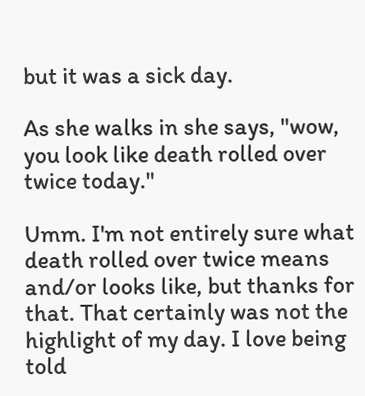but it was a sick day.

As she walks in she says, "wow, you look like death rolled over twice today."

Umm. I'm not entirely sure what death rolled over twice means and/or looks like, but thanks for that. That certainly was not the highlight of my day. I love being told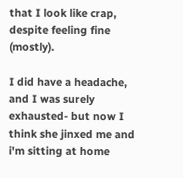that I look like crap, despite feeling fine (mostly).

I did have a headache, and I was surely exhausted- but now I think she jinxed me and i'm sitting at home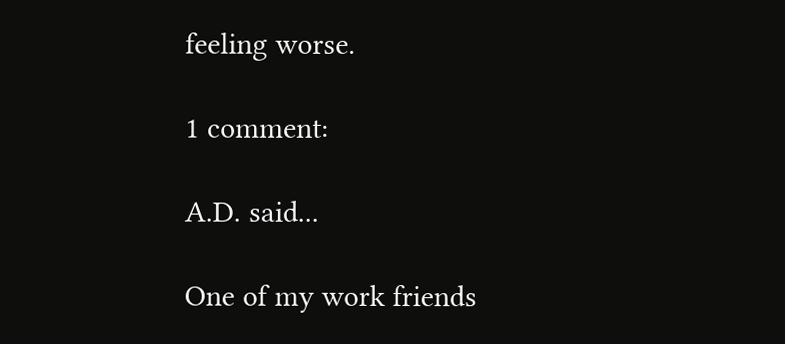feeling worse.

1 comment:

A.D. said...

One of my work friends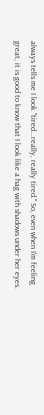always tells me I look "tired...really, really tired." So, even when I'm feeling great, it is good to know that I look like a hag with shadows under her eyes.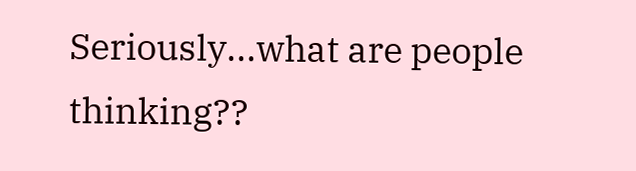Seriously...what are people thinking??